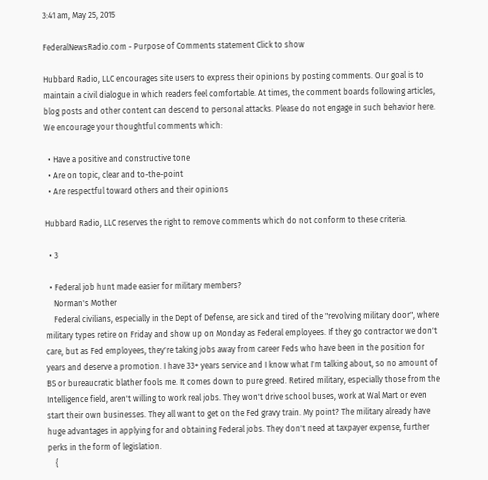3:41 am, May 25, 2015

FederalNewsRadio.com - Purpose of Comments statement Click to show

Hubbard Radio, LLC encourages site users to express their opinions by posting comments. Our goal is to maintain a civil dialogue in which readers feel comfortable. At times, the comment boards following articles, blog posts and other content can descend to personal attacks. Please do not engage in such behavior here. We encourage your thoughtful comments which:

  • Have a positive and constructive tone
  • Are on topic, clear and to-the-point
  • Are respectful toward others and their opinions

Hubbard Radio, LLC reserves the right to remove comments which do not conform to these criteria.

  • 3

  • Federal job hunt made easier for military members?
    Norman's Mother
    Federal civilians, especially in the Dept of Defense, are sick and tired of the "revolving military door", where military types retire on Friday and show up on Monday as Federal employees. If they go contractor we don't care, but as Fed employees, they're taking jobs away from career Feds who have been in the position for years and deserve a promotion. I have 33+ years service and I know what I'm talking about, so no amount of BS or bureaucratic blather fools me. It comes down to pure greed. Retired military, especially those from the Intelligence field, aren't willing to work real jobs. They won't drive school buses, work at Wal Mart or even start their own businesses. They all want to get on the Fed gravy train. My point? The military already have huge advantages in applying for and obtaining Federal jobs. They don't need at taxpayer expense, further perks in the form of legislation.
    {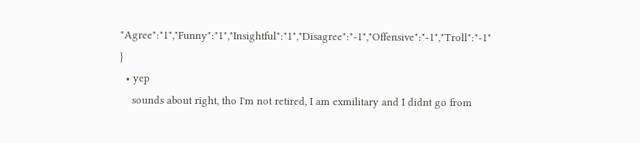"Agree":"1","Funny":"1","Insightful":"1","Disagree":"-1","Offensive":"-1","Troll":"-1" }
  • yep
    sounds about right, tho I'm not retired, I am exmilitary and I didnt go from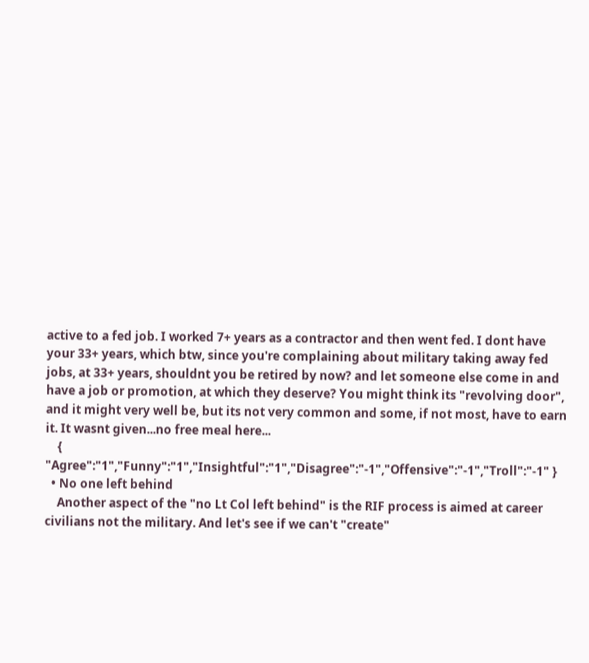active to a fed job. I worked 7+ years as a contractor and then went fed. I dont have your 33+ years, which btw, since you're complaining about military taking away fed jobs, at 33+ years, shouldnt you be retired by now? and let someone else come in and have a job or promotion, at which they deserve? You might think its "revolving door", and it might very well be, but its not very common and some, if not most, have to earn it. It wasnt given...no free meal here...
    { "Agree":"1","Funny":"1","Insightful":"1","Disagree":"-1","Offensive":"-1","Troll":"-1" }
  • No one left behind
    Another aspect of the "no Lt Col left behind" is the RIF process is aimed at career civilians not the military. And let's see if we can't "create"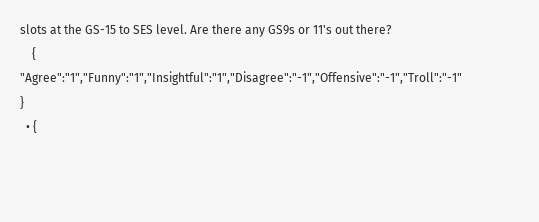slots at the GS-15 to SES level. Are there any GS9s or 11's out there?
    { "Agree":"1","Funny":"1","Insightful":"1","Disagree":"-1","Offensive":"-1","Troll":"-1" }
  • {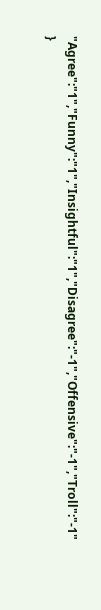"Agree":"1","Funny":"1","Insightful":"1","Disagree":"-1","Offensive":"-1","Troll":"-1" }